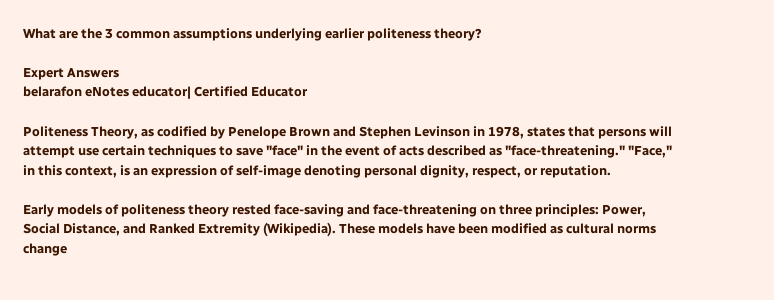What are the 3 common assumptions underlying earlier politeness theory?

Expert Answers
belarafon eNotes educator| Certified Educator

Politeness Theory, as codified by Penelope Brown and Stephen Levinson in 1978, states that persons will attempt use certain techniques to save "face" in the event of acts described as "face-threatening." "Face," in this context, is an expression of self-image denoting personal dignity, respect, or reputation.

Early models of politeness theory rested face-saving and face-threatening on three principles: Power, Social Distance, and Ranked Extremity (Wikipedia). These models have been modified as cultural norms change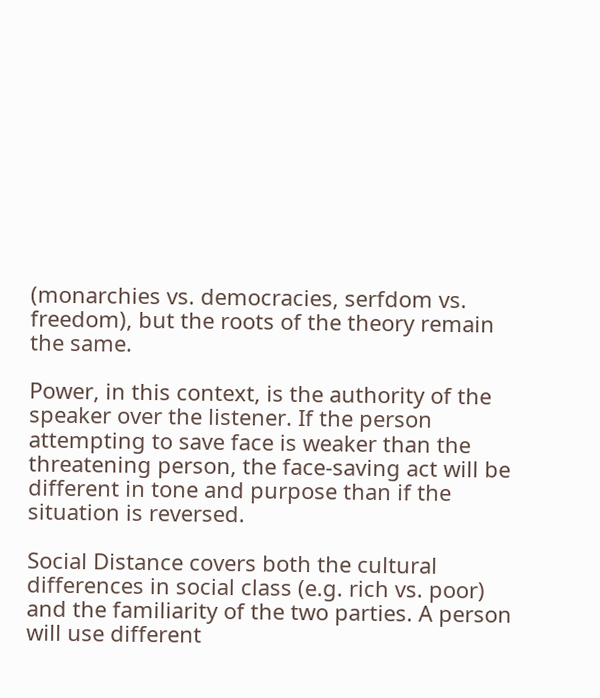(monarchies vs. democracies, serfdom vs. freedom), but the roots of the theory remain the same.

Power, in this context, is the authority of the speaker over the listener. If the person attempting to save face is weaker than the threatening person, the face-saving act will be different in tone and purpose than if the situation is reversed.

Social Distance covers both the cultural differences in social class (e.g. rich vs. poor) and the familiarity of the two parties. A person will use different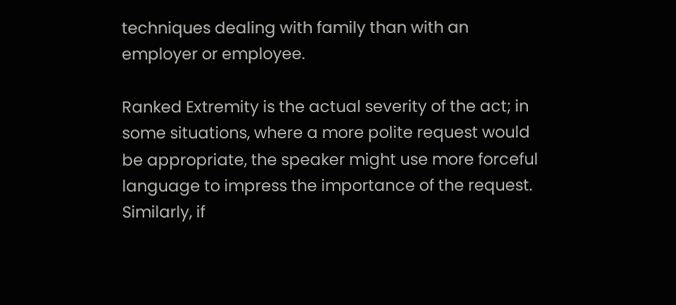techniques dealing with family than with an employer or employee.

Ranked Extremity is the actual severity of the act; in some situations, where a more polite request would be appropriate, the speaker might use more forceful language to impress the importance of the request. Similarly, if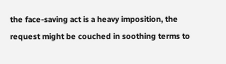the face-saving act is a heavy imposition, the request might be couched in soothing terms to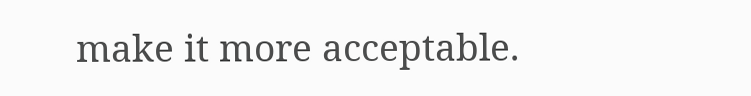make it more acceptable.